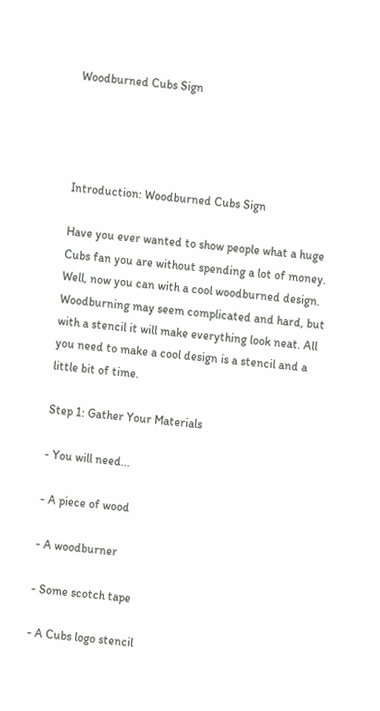Woodburned Cubs Sign




Introduction: Woodburned Cubs Sign

Have you ever wanted to show people what a huge Cubs fan you are without spending a lot of money. Well, now you can with a cool woodburned design. Woodburning may seem complicated and hard, but with a stencil it will make everything look neat. All you need to make a cool design is a stencil and a little bit of time.

Step 1: Gather Your Materials

- You will need...

- A piece of wood

- A woodburner

- Some scotch tape

- A Cubs logo stencil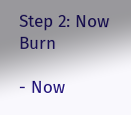Step 2: Now Burn

- Now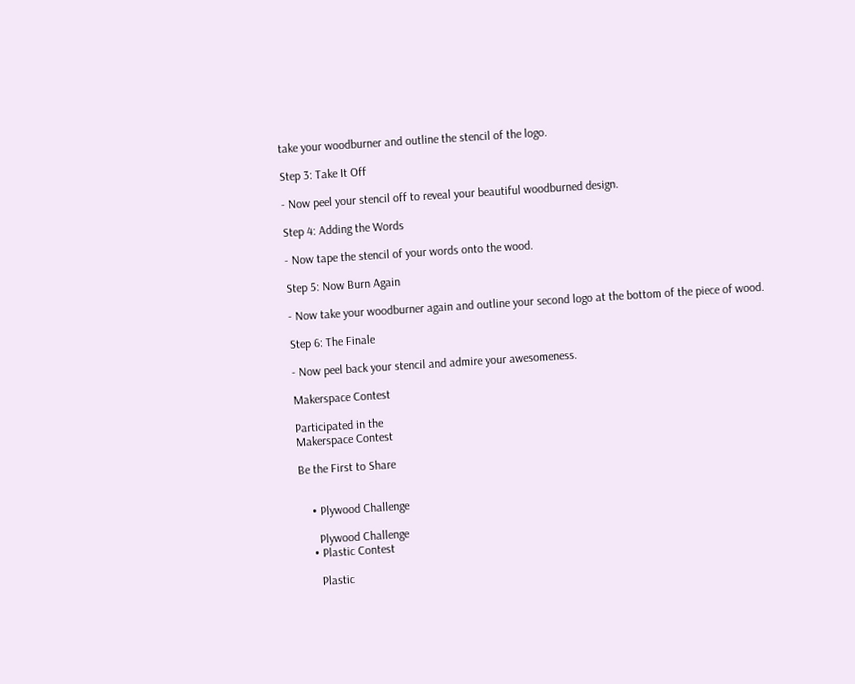take your woodburner and outline the stencil of the logo.

Step 3: Take It Off

- Now peel your stencil off to reveal your beautiful woodburned design.

Step 4: Adding the Words

- Now tape the stencil of your words onto the wood.

Step 5: Now Burn Again

- Now take your woodburner again and outline your second logo at the bottom of the piece of wood.

Step 6: The Finale

- Now peel back your stencil and admire your awesomeness.

Makerspace Contest

Participated in the
Makerspace Contest

Be the First to Share


    • Plywood Challenge

      Plywood Challenge
    • Plastic Contest

      Plastic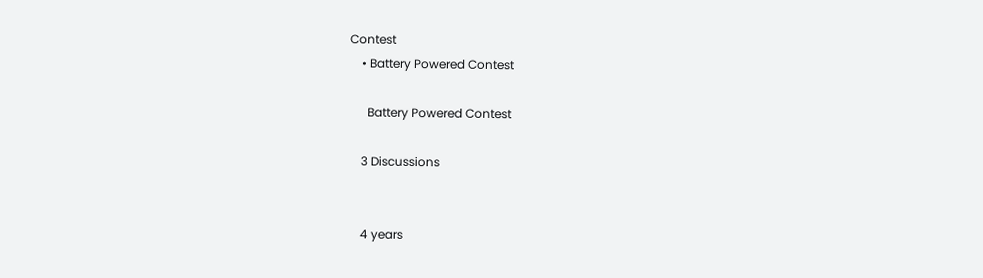Contest
    • Battery Powered Contest

      Battery Powered Contest

    3 Discussions


    4 years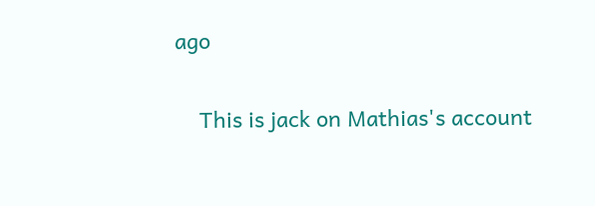ago

    This is jack on Mathias's account